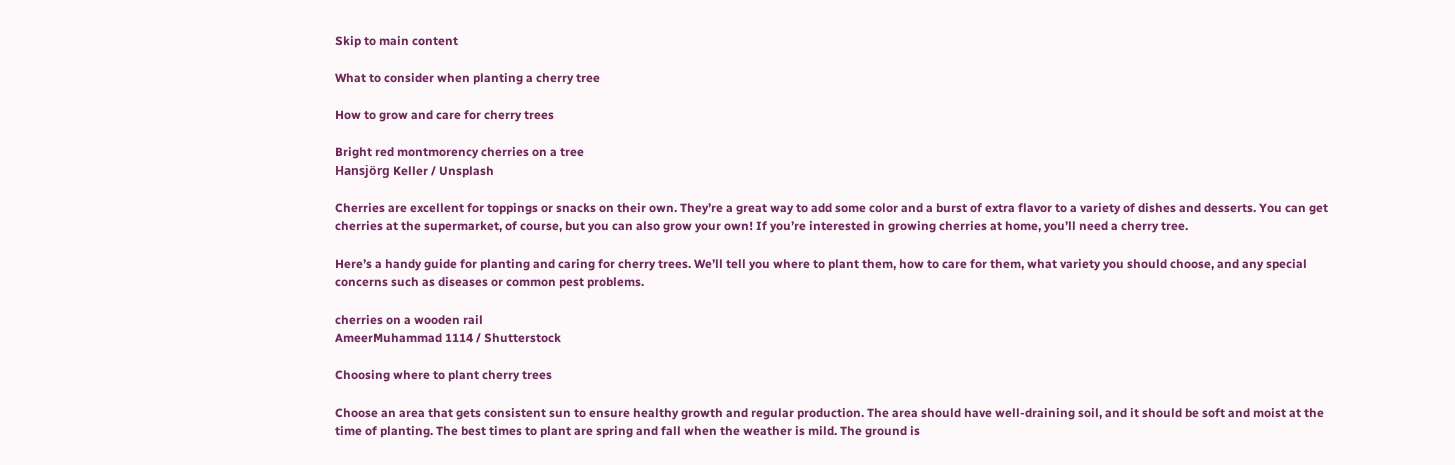Skip to main content

What to consider when planting a cherry tree

How to grow and care for cherry trees

Bright red montmorency cherries on a tree
Hansjörg Keller / Unsplash

Cherries are excellent for toppings or snacks on their own. They’re a great way to add some color and a burst of extra flavor to a variety of dishes and desserts. You can get cherries at the supermarket, of course, but you can also grow your own! If you’re interested in growing cherries at home, you’ll need a cherry tree.

Here’s a handy guide for planting and caring for cherry trees. We’ll tell you where to plant them, how to care for them, what variety you should choose, and any special concerns such as diseases or common pest problems.

cherries on a wooden rail
AmeerMuhammad 1114 / Shutterstock

Choosing where to plant cherry trees

Choose an area that gets consistent sun to ensure healthy growth and regular production. The area should have well-draining soil, and it should be soft and moist at the time of planting. The best times to plant are spring and fall when the weather is mild. The ground is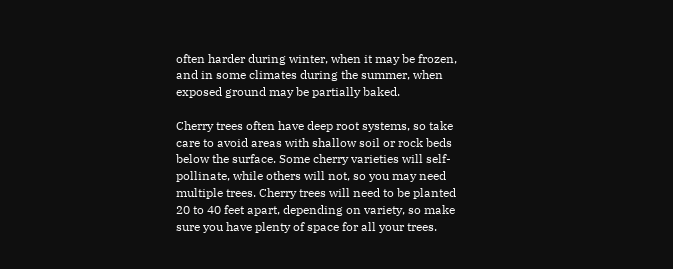often harder during winter, when it may be frozen, and in some climates during the summer, when exposed ground may be partially baked.

Cherry trees often have deep root systems, so take care to avoid areas with shallow soil or rock beds below the surface. Some cherry varieties will self-pollinate, while others will not, so you may need multiple trees. Cherry trees will need to be planted 20 to 40 feet apart, depending on variety, so make sure you have plenty of space for all your trees.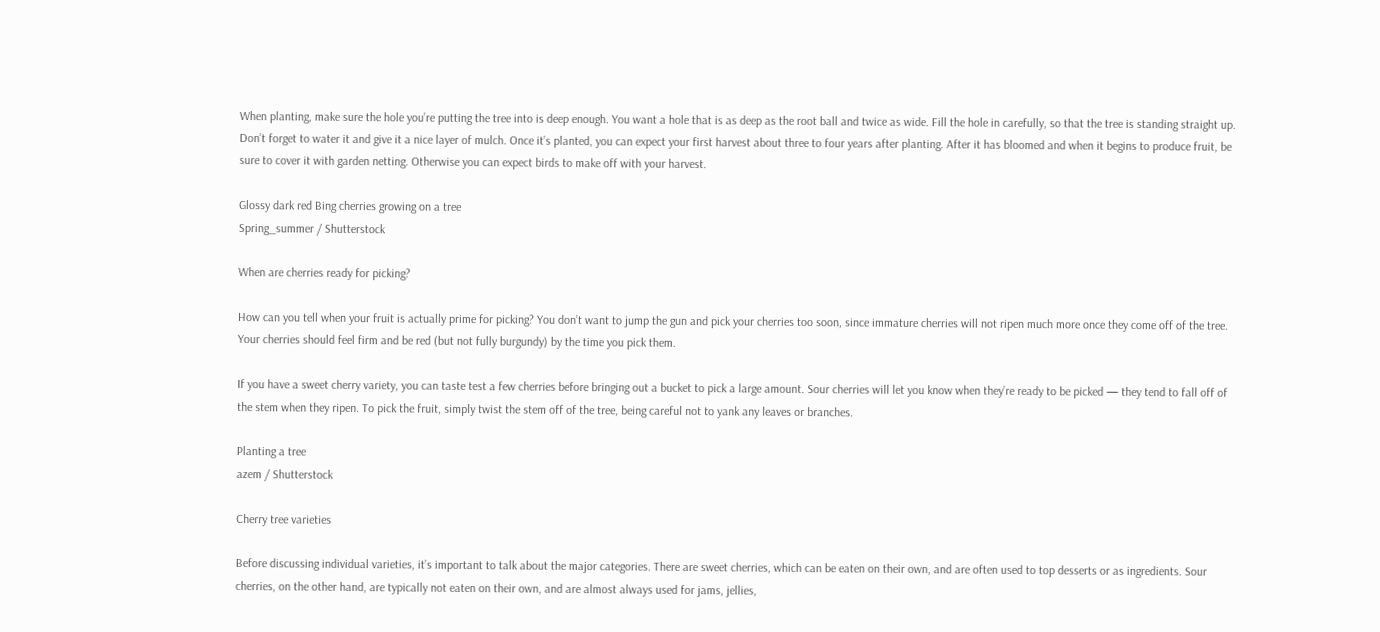When planting, make sure the hole you’re putting the tree into is deep enough. You want a hole that is as deep as the root ball and twice as wide. Fill the hole in carefully, so that the tree is standing straight up. Don’t forget to water it and give it a nice layer of mulch. Once it’s planted, you can expect your first harvest about three to four years after planting. After it has bloomed and when it begins to produce fruit, be sure to cover it with garden netting. Otherwise you can expect birds to make off with your harvest.

Glossy dark red Bing cherries growing on a tree
Spring_summer / Shutterstock

When are cherries ready for picking?

How can you tell when your fruit is actually prime for picking? You don’t want to jump the gun and pick your cherries too soon, since immature cherries will not ripen much more once they come off of the tree. Your cherries should feel firm and be red (but not fully burgundy) by the time you pick them.

If you have a sweet cherry variety, you can taste test a few cherries before bringing out a bucket to pick a large amount. Sour cherries will let you know when they’re ready to be picked — they tend to fall off of the stem when they ripen. To pick the fruit, simply twist the stem off of the tree, being careful not to yank any leaves or branches.

Planting a tree
azem / Shutterstock

Cherry tree varieties

Before discussing individual varieties, it’s important to talk about the major categories. There are sweet cherries, which can be eaten on their own, and are often used to top desserts or as ingredients. Sour cherries, on the other hand, are typically not eaten on their own, and are almost always used for jams, jellies,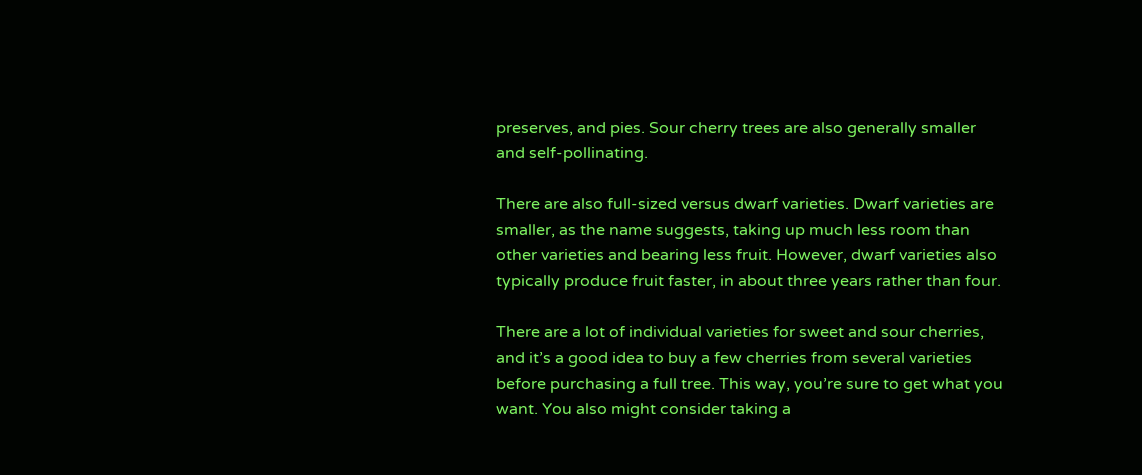preserves, and pies. Sour cherry trees are also generally smaller and self-pollinating.

There are also full-sized versus dwarf varieties. Dwarf varieties are smaller, as the name suggests, taking up much less room than other varieties and bearing less fruit. However, dwarf varieties also typically produce fruit faster, in about three years rather than four.

There are a lot of individual varieties for sweet and sour cherries, and it’s a good idea to buy a few cherries from several varieties before purchasing a full tree. This way, you’re sure to get what you want. You also might consider taking a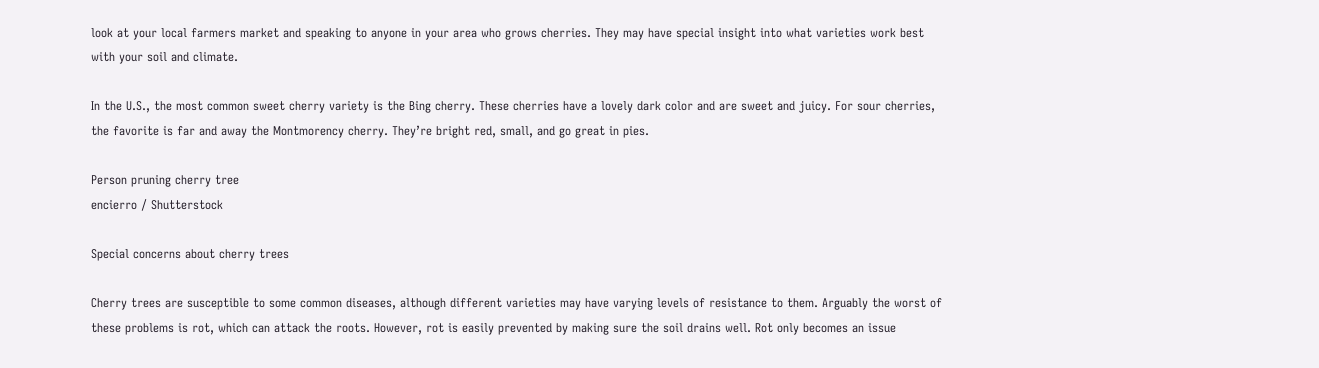look at your local farmers market and speaking to anyone in your area who grows cherries. They may have special insight into what varieties work best with your soil and climate.

In the U.S., the most common sweet cherry variety is the Bing cherry. These cherries have a lovely dark color and are sweet and juicy. For sour cherries, the favorite is far and away the Montmorency cherry. They’re bright red, small, and go great in pies.

Person pruning cherry tree
encierro / Shutterstock

Special concerns about cherry trees

Cherry trees are susceptible to some common diseases, although different varieties may have varying levels of resistance to them. Arguably the worst of these problems is rot, which can attack the roots. However, rot is easily prevented by making sure the soil drains well. Rot only becomes an issue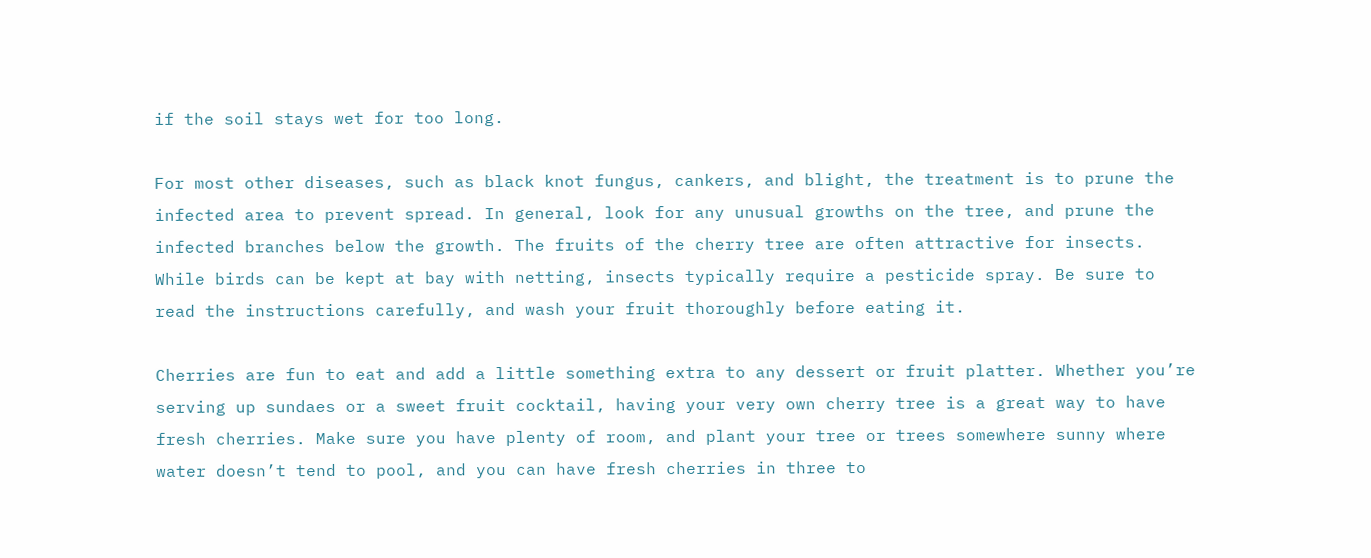if the soil stays wet for too long.

For most other diseases, such as black knot fungus, cankers, and blight, the treatment is to prune the infected area to prevent spread. In general, look for any unusual growths on the tree, and prune the infected branches below the growth. The fruits of the cherry tree are often attractive for insects. While birds can be kept at bay with netting, insects typically require a pesticide spray. Be sure to read the instructions carefully, and wash your fruit thoroughly before eating it.

Cherries are fun to eat and add a little something extra to any dessert or fruit platter. Whether you’re serving up sundaes or a sweet fruit cocktail, having your very own cherry tree is a great way to have fresh cherries. Make sure you have plenty of room, and plant your tree or trees somewhere sunny where water doesn’t tend to pool, and you can have fresh cherries in three to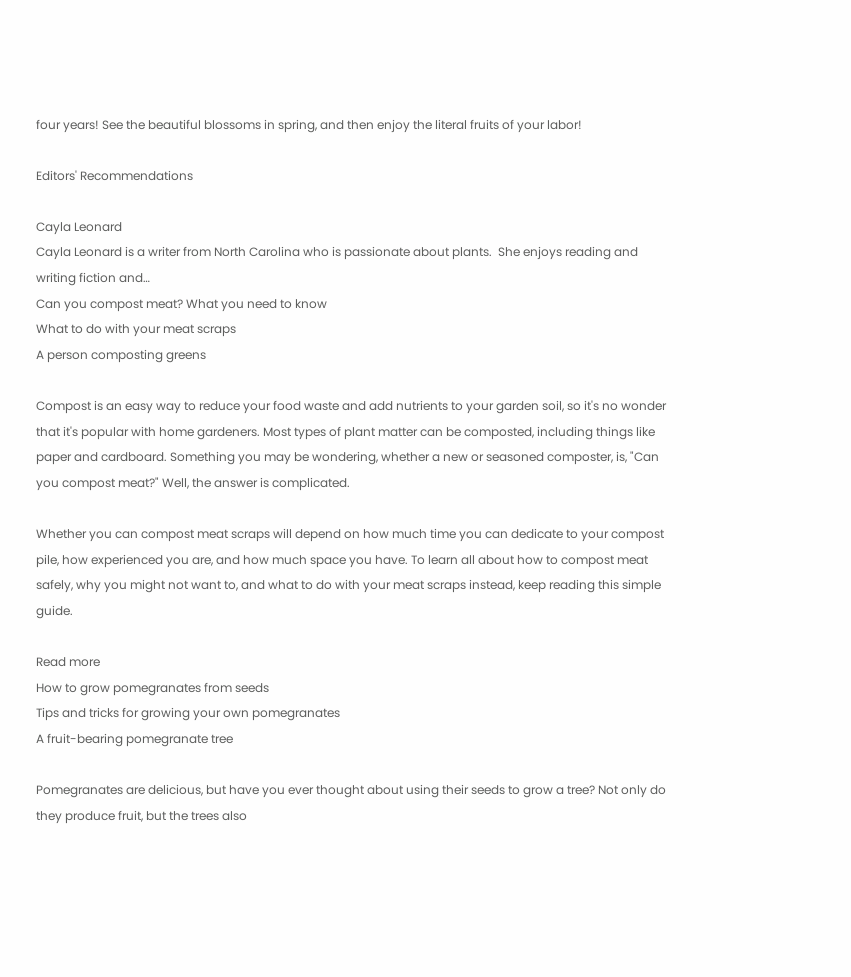four years! See the beautiful blossoms in spring, and then enjoy the literal fruits of your labor!

Editors' Recommendations

Cayla Leonard
Cayla Leonard is a writer from North Carolina who is passionate about plants.  She enjoys reading and writing fiction and…
Can you compost meat? What you need to know
What to do with your meat scraps
A person composting greens

Compost is an easy way to reduce your food waste and add nutrients to your garden soil, so it's no wonder that it's popular with home gardeners. Most types of plant matter can be composted, including things like paper and cardboard. Something you may be wondering, whether a new or seasoned composter, is, "Can you compost meat?" Well, the answer is complicated.

Whether you can compost meat scraps will depend on how much time you can dedicate to your compost pile, how experienced you are, and how much space you have. To learn all about how to compost meat safely, why you might not want to, and what to do with your meat scraps instead, keep reading this simple guide.

Read more
How to grow pomegranates from seeds
Tips and tricks for growing your own pomegranates
A fruit-bearing pomegranate tree

Pomegranates are delicious, but have you ever thought about using their seeds to grow a tree? Not only do they produce fruit, but the trees also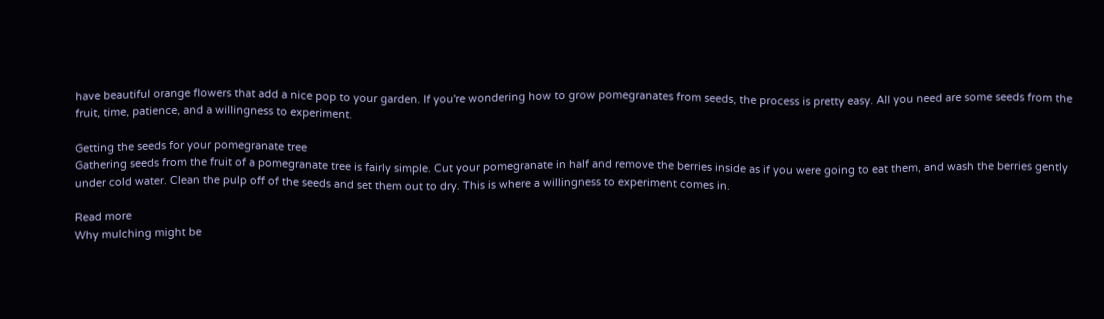have beautiful orange flowers that add a nice pop to your garden. If you're wondering how to grow pomegranates from seeds, the process is pretty easy. All you need are some seeds from the fruit, time, patience, and a willingness to experiment.

Getting the seeds for your pomegranate tree
Gathering seeds from the fruit of a pomegranate tree is fairly simple. Cut your pomegranate in half and remove the berries inside as if you were going to eat them, and wash the berries gently under cold water. Clean the pulp off of the seeds and set them out to dry. This is where a willingness to experiment comes in.

Read more
Why mulching might be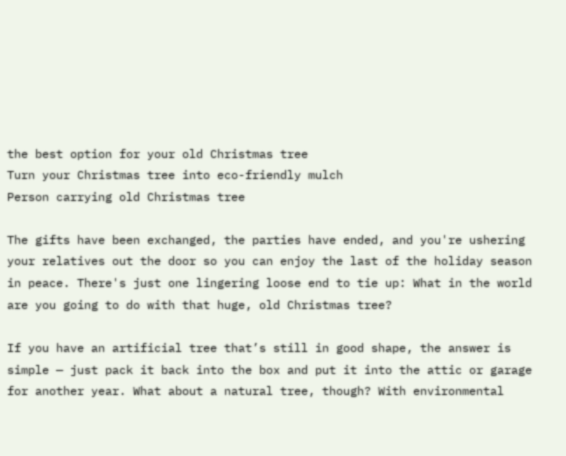the best option for your old Christmas tree
Turn your Christmas tree into eco-friendly mulch
Person carrying old Christmas tree

The gifts have been exchanged, the parties have ended, and you're ushering your relatives out the door so you can enjoy the last of the holiday season in peace. There's just one lingering loose end to tie up: What in the world are you going to do with that huge, old Christmas tree?

If you have an artificial tree that’s still in good shape, the answer is simple — just pack it back into the box and put it into the attic or garage for another year. What about a natural tree, though? With environmental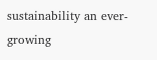sustainability an ever-growing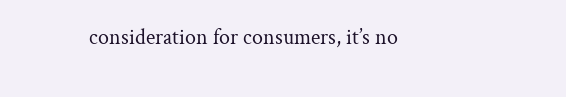consideration for consumers, it’s no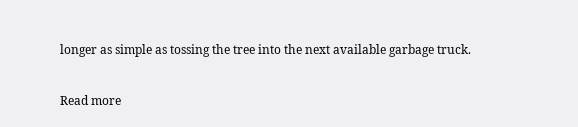longer as simple as tossing the tree into the next available garbage truck.

Read more